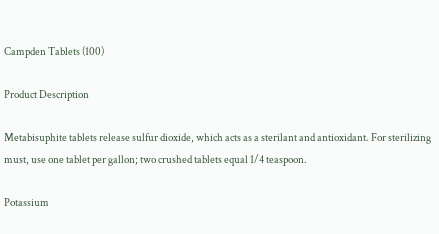Campden Tablets (100)

Product Description

Metabisuphite tablets release sulfur dioxide, which acts as a sterilant and antioxidant. For sterilizing must, use one tablet per gallon; two crushed tablets equal 1/4 teaspoon.

Potassium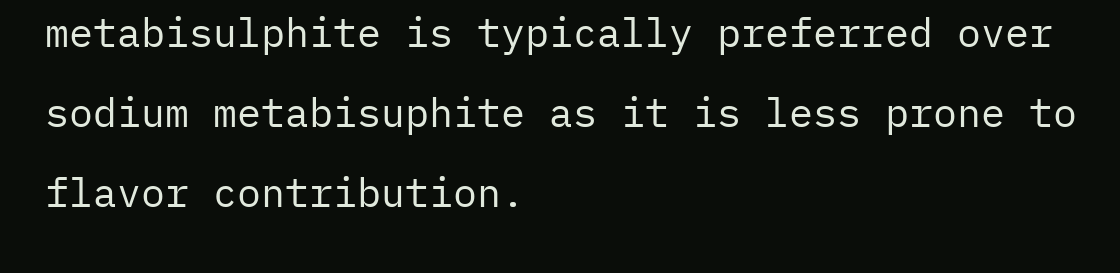metabisulphite is typically preferred over sodium metabisuphite as it is less prone to flavor contribution.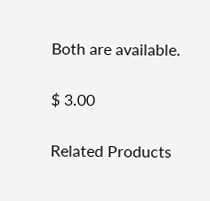Both are available.

$ 3.00

Related Products